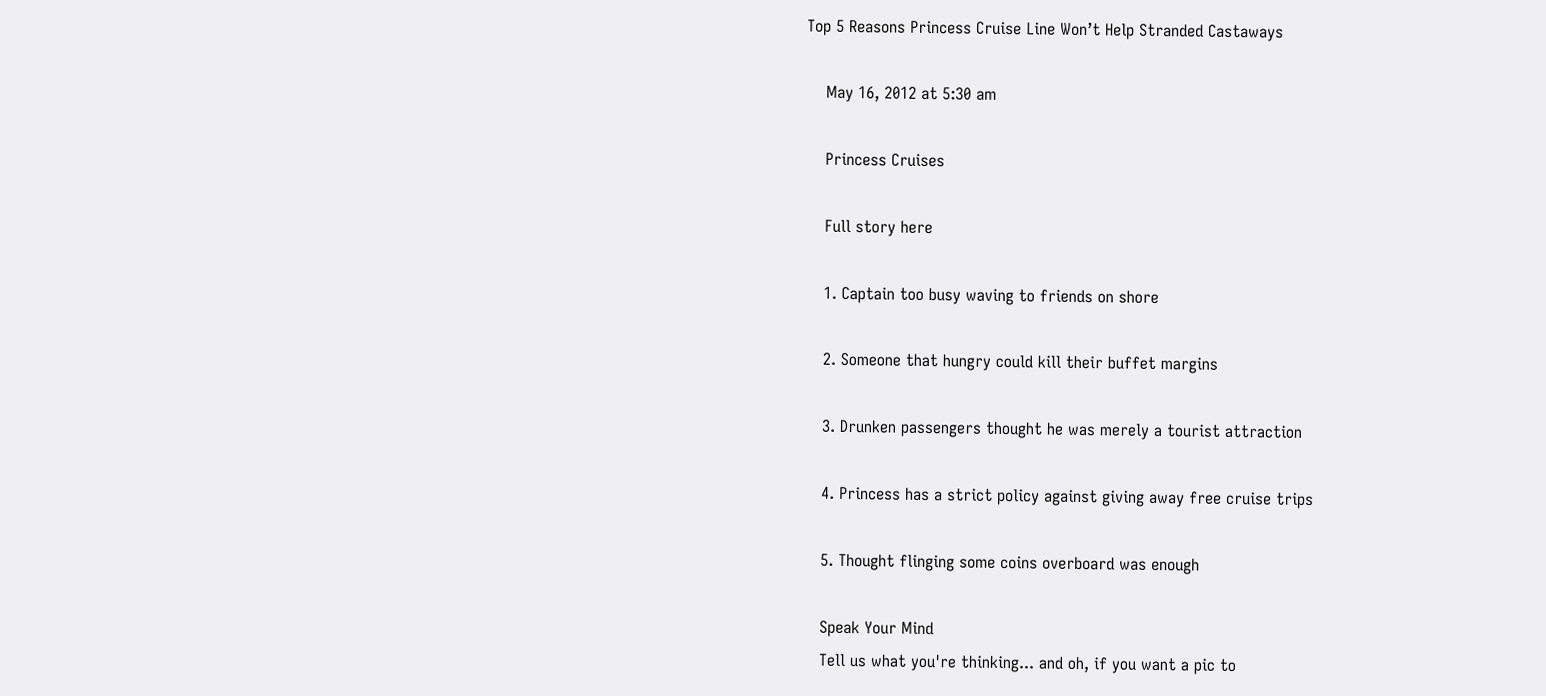Top 5 Reasons Princess Cruise Line Won’t Help Stranded Castaways

    May 16, 2012 at 5:30 am

    Princess Cruises

    Full story here

    1. Captain too busy waving to friends on shore

    2. Someone that hungry could kill their buffet margins

    3. Drunken passengers thought he was merely a tourist attraction

    4. Princess has a strict policy against giving away free cruise trips

    5. Thought flinging some coins overboard was enough

    Speak Your Mind
    Tell us what you're thinking... and oh, if you want a pic to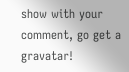show with your comment, go get a gravatar!